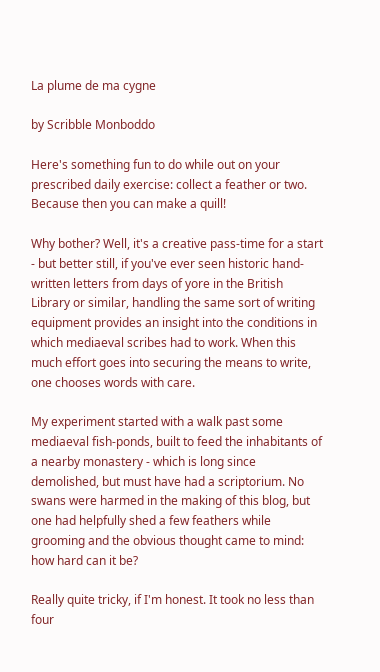La plume de ma cygne

by Scribble Monboddo

Here's something fun to do while out on your prescribed daily exercise: collect a feather or two. Because then you can make a quill!

Why bother? Well, it's a creative pass-time for a start - but better still, if you've ever seen historic hand-written letters from days of yore in the British Library or similar, handling the same sort of writing equipment provides an insight into the conditions in which mediaeval scribes had to work. When this much effort goes into securing the means to write, one chooses words with care.

My experiment started with a walk past some mediaeval fish-ponds, built to feed the inhabitants of a nearby monastery - which is long since demolished, but must have had a scriptorium. No swans were harmed in the making of this blog, but one had helpfully shed a few feathers while grooming and the obvious thought came to mind: how hard can it be?

Really quite tricky, if I'm honest. It took no less than four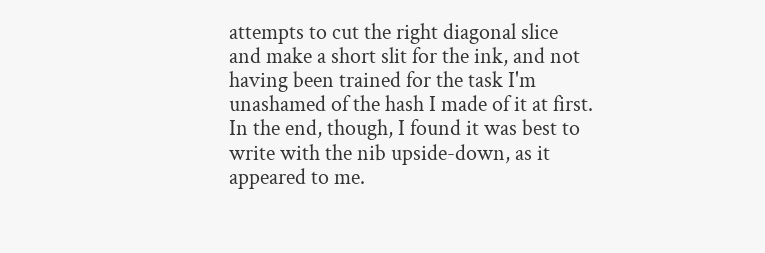attempts to cut the right diagonal slice and make a short slit for the ink, and not having been trained for the task I'm unashamed of the hash I made of it at first.  In the end, though, I found it was best to write with the nib upside-down, as it appeared to me.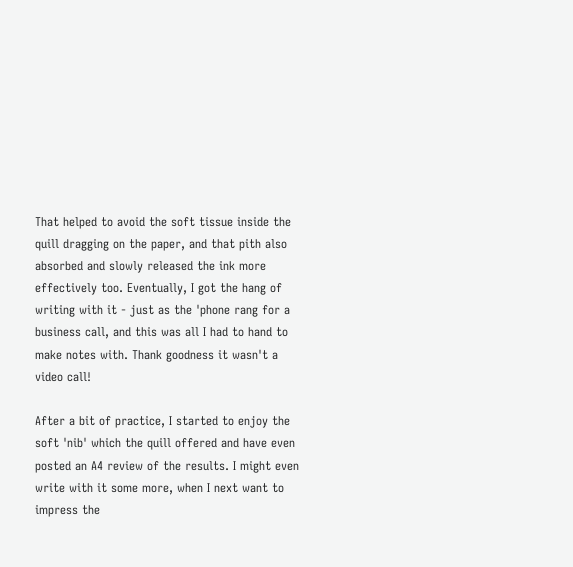That helped to avoid the soft tissue inside the quill dragging on the paper, and that pith also absorbed and slowly released the ink more effectively too. Eventually, I got the hang of writing with it - just as the 'phone rang for a business call, and this was all I had to hand to make notes with. Thank goodness it wasn't a video call!

After a bit of practice, I started to enjoy the soft 'nib' which the quill offered and have even posted an A4 review of the results. I might even write with it some more, when I next want to impress the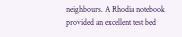neighbours. A Rhodia notebook provided an excellent test bed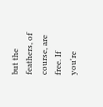but the feathers, of course, are free. If you're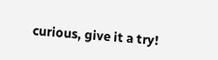curious, give it a try!